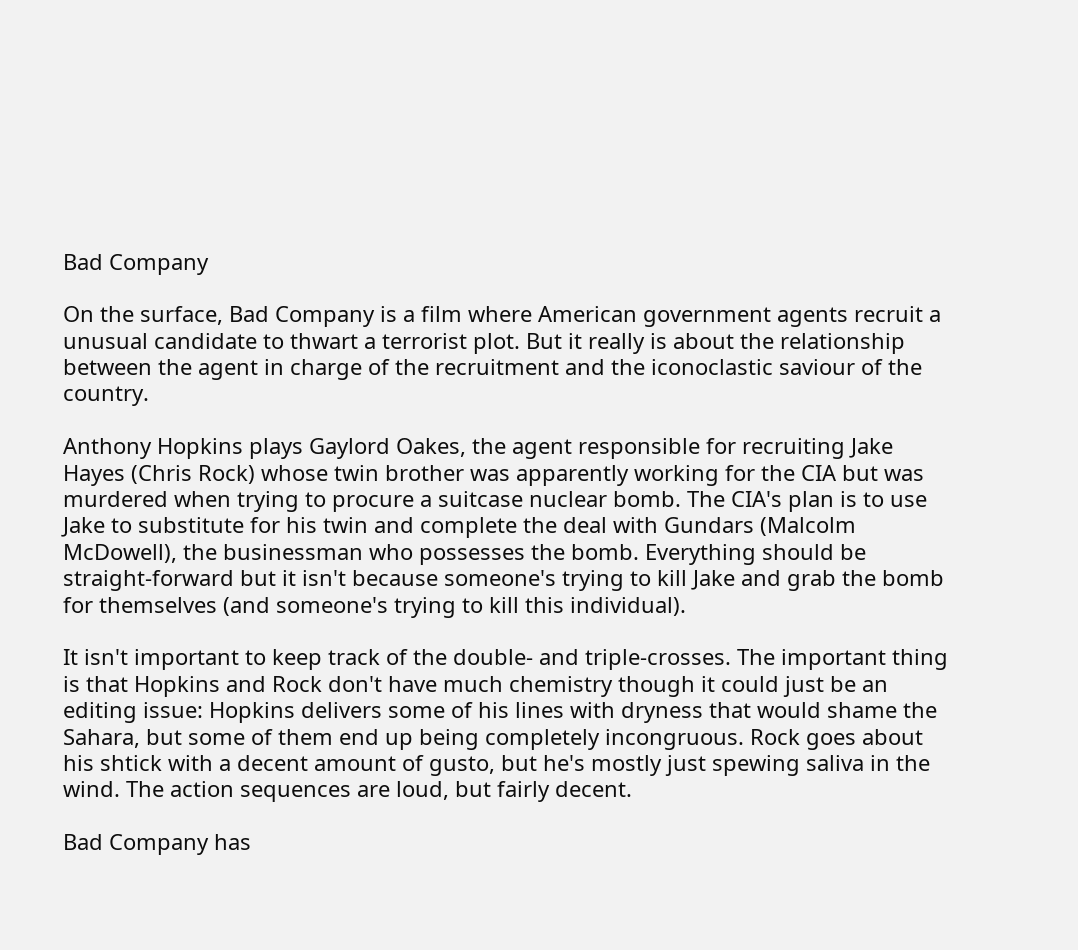Bad Company

On the surface, Bad Company is a film where American government agents recruit a unusual candidate to thwart a terrorist plot. But it really is about the relationship between the agent in charge of the recruitment and the iconoclastic saviour of the country.

Anthony Hopkins plays Gaylord Oakes, the agent responsible for recruiting Jake Hayes (Chris Rock) whose twin brother was apparently working for the CIA but was murdered when trying to procure a suitcase nuclear bomb. The CIA's plan is to use Jake to substitute for his twin and complete the deal with Gundars (Malcolm McDowell), the businessman who possesses the bomb. Everything should be straight-forward but it isn't because someone's trying to kill Jake and grab the bomb for themselves (and someone's trying to kill this individual).

It isn't important to keep track of the double- and triple-crosses. The important thing is that Hopkins and Rock don't have much chemistry though it could just be an editing issue: Hopkins delivers some of his lines with dryness that would shame the Sahara, but some of them end up being completely incongruous. Rock goes about his shtick with a decent amount of gusto, but he's mostly just spewing saliva in the wind. The action sequences are loud, but fairly decent.

Bad Company has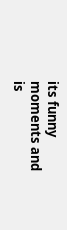its funny moments and is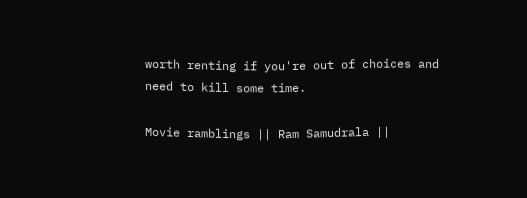worth renting if you're out of choices and need to kill some time.

Movie ramblings || Ram Samudrala ||